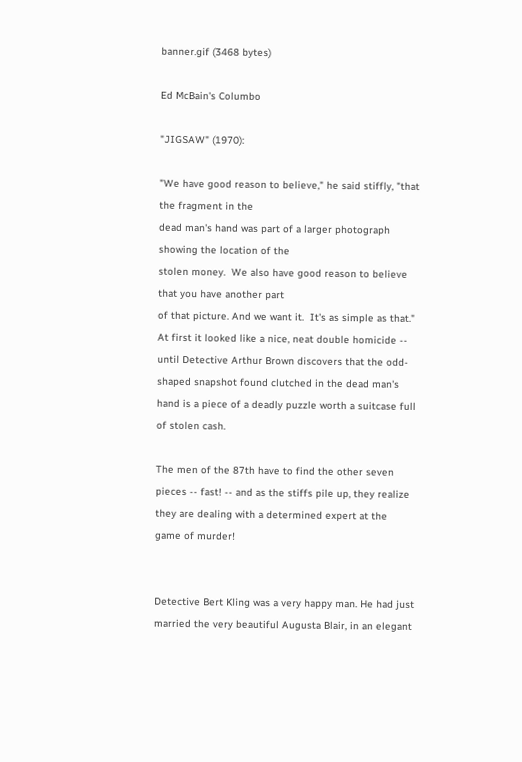banner.gif (3468 bytes)

Ed McBain's Columbo

"JIGSAW" (1970):

"We have good reason to believe," he said stiffly, "that the fragment in the
dead man's hand was part of a larger photograph showing the location of the
stolen money.  We also have good reason to believe that you have another part
of that picture. And we want it.  It's as simple as that." At first it looked like a nice, neat double homicide -- until Detective Arthur Brown discovers that the odd-shaped snapshot found clutched in the dead man's hand is a piece of a deadly puzzle worth a suitcase full of stolen cash.

The men of the 87th have to find the other seven pieces -- fast! -- and as the stiffs pile up, they realize they are dealing with a determined expert at the
game of murder!


Detective Bert Kling was a very happy man. He had just married the very beautiful Augusta Blair, in an elegant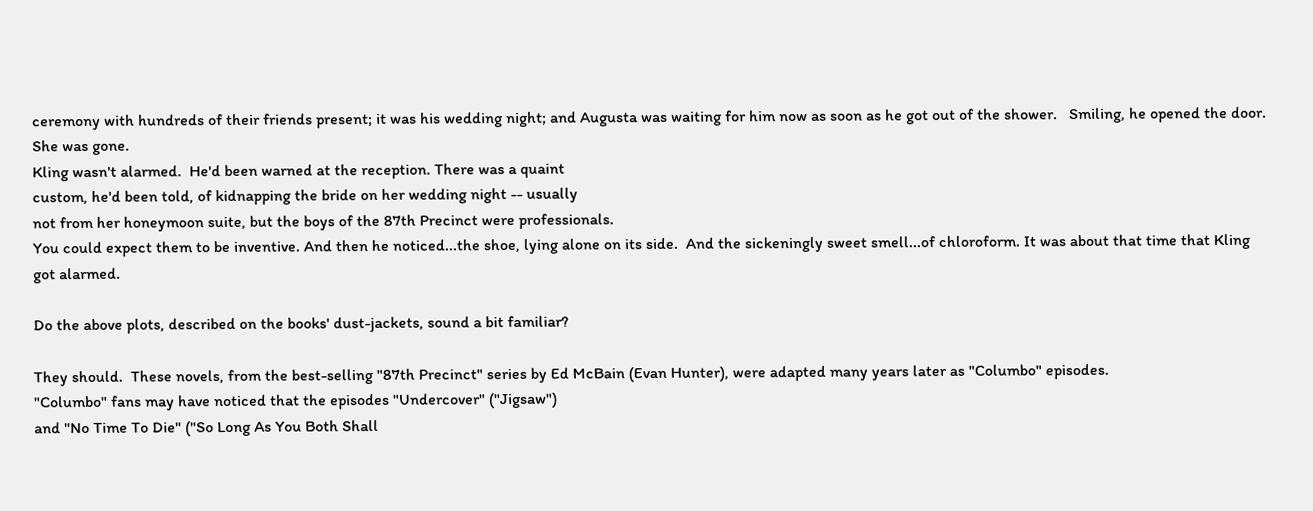ceremony with hundreds of their friends present; it was his wedding night; and Augusta was waiting for him now as soon as he got out of the shower.   Smiling, he opened the door.  She was gone.
Kling wasn't alarmed.  He'd been warned at the reception. There was a quaint
custom, he'd been told, of kidnapping the bride on her wedding night -- usually
not from her honeymoon suite, but the boys of the 87th Precinct were professionals.
You could expect them to be inventive. And then he noticed...the shoe, lying alone on its side.  And the sickeningly sweet smell...of chloroform. It was about that time that Kling got alarmed.

Do the above plots, described on the books' dust-jackets, sound a bit familiar?

They should.  These novels, from the best-selling "87th Precinct" series by Ed McBain (Evan Hunter), were adapted many years later as "Columbo" episodes.
"Columbo" fans may have noticed that the episodes "Undercover" ("Jigsaw")
and "No Time To Die" ("So Long As You Both Shall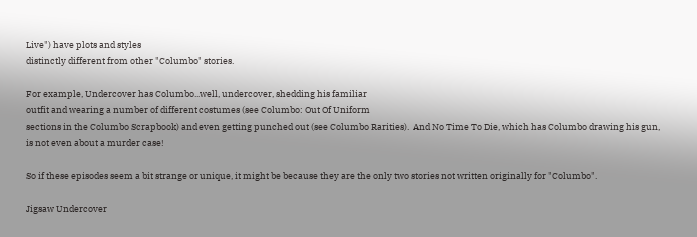Live") have plots and styles
distinctly different from other "Columbo" stories.

For example, Undercover has Columbo...well, undercover, shedding his familiar
outfit and wearing a number of different costumes (see Columbo: Out Of Uniform
sections in the Columbo Scrapbook) and even getting punched out (see Columbo Rarities).  And No Time To Die, which has Columbo drawing his gun,
is not even about a murder case!

So if these episodes seem a bit strange or unique, it might be because they are the only two stories not written originally for "Columbo".

Jigsaw Undercover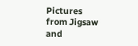Pictures from Jigsaw and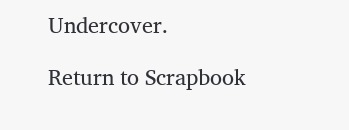Undercover.

Return to Scrapbook